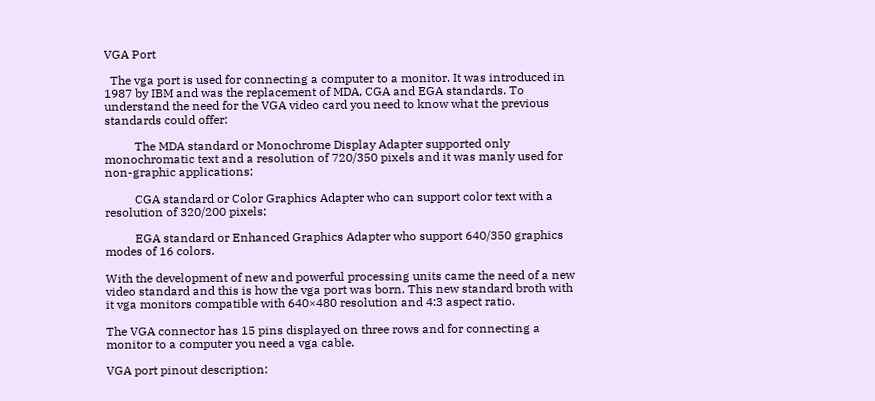VGA Port

  The vga port is used for connecting a computer to a monitor. It was introduced in 1987 by IBM and was the replacement of MDA, CGA and EGA standards. To understand the need for the VGA video card you need to know what the previous standards could offer:

          The MDA standard or Monochrome Display Adapter supported only monochromatic text and a resolution of 720/350 pixels and it was manly used for non-graphic applications;

          CGA standard or Color Graphics Adapter who can support color text with a resolution of 320/200 pixels;

          EGA standard or Enhanced Graphics Adapter who support 640/350 graphics modes of 16 colors.

With the development of new and powerful processing units came the need of a new video standard and this is how the vga port was born. This new standard broth with it vga monitors compatible with 640×480 resolution and 4:3 aspect ratio.

The VGA connector has 15 pins displayed on three rows and for connecting a monitor to a computer you need a vga cable.

VGA port pinout description: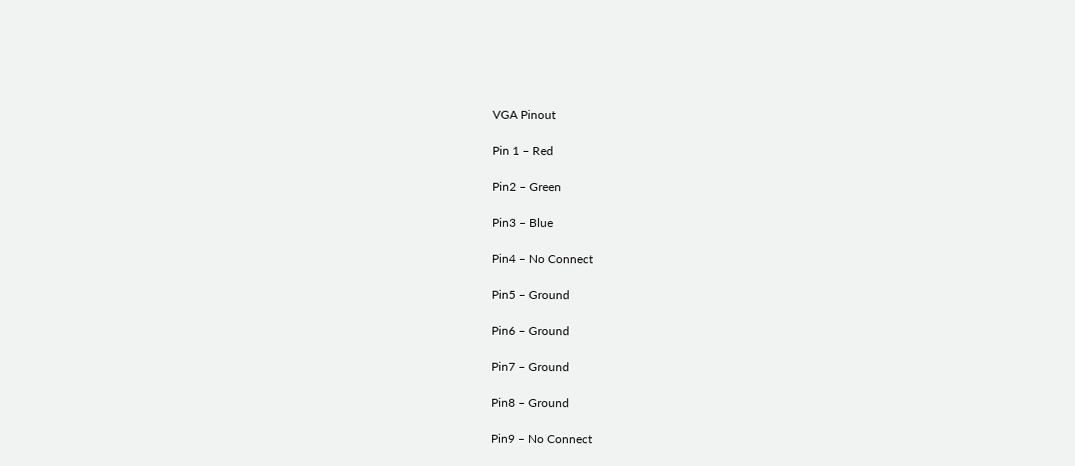VGA Pinout

Pin 1 – Red

Pin2 – Green

Pin3 – Blue

Pin4 – No Connect

Pin5 – Ground

Pin6 – Ground

Pin7 – Ground

Pin8 – Ground

Pin9 – No Connect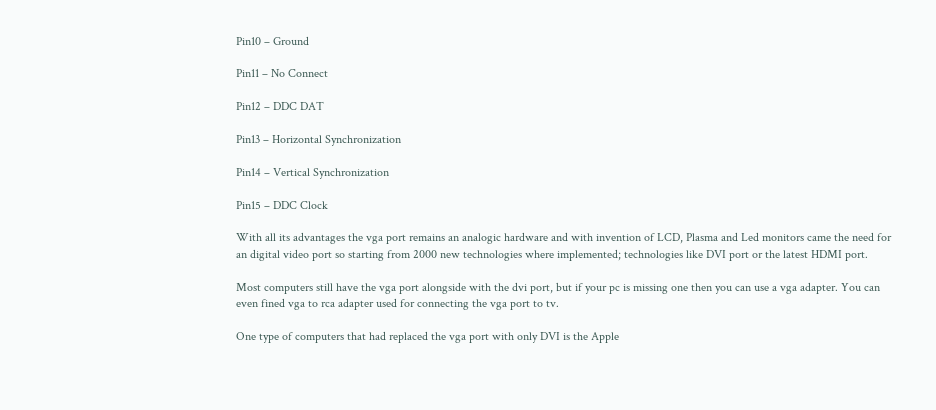Pin10 – Ground

Pin11 – No Connect

Pin12 – DDC DAT

Pin13 – Horizontal Synchronization

Pin14 – Vertical Synchronization

Pin15 – DDC Clock

With all its advantages the vga port remains an analogic hardware and with invention of LCD, Plasma and Led monitors came the need for an digital video port so starting from 2000 new technologies where implemented; technologies like DVI port or the latest HDMI port.

Most computers still have the vga port alongside with the dvi port, but if your pc is missing one then you can use a vga adapter. You can even fined vga to rca adapter used for connecting the vga port to tv.

One type of computers that had replaced the vga port with only DVI is the Apple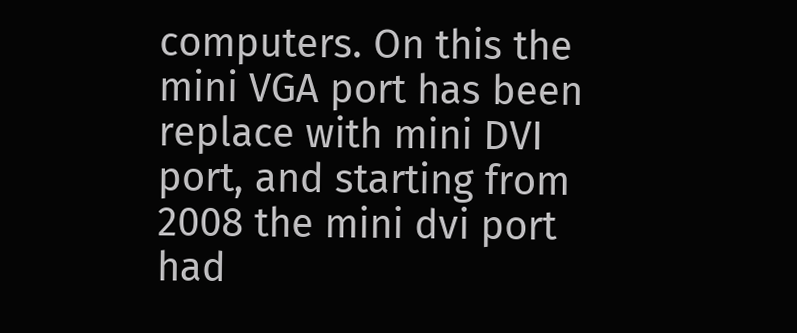computers. On this the mini VGA port has been replace with mini DVI port, and starting from 2008 the mini dvi port had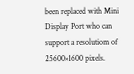been replaced with Mini Display Port who can support a resolutiom of 25600×1600 pixels.